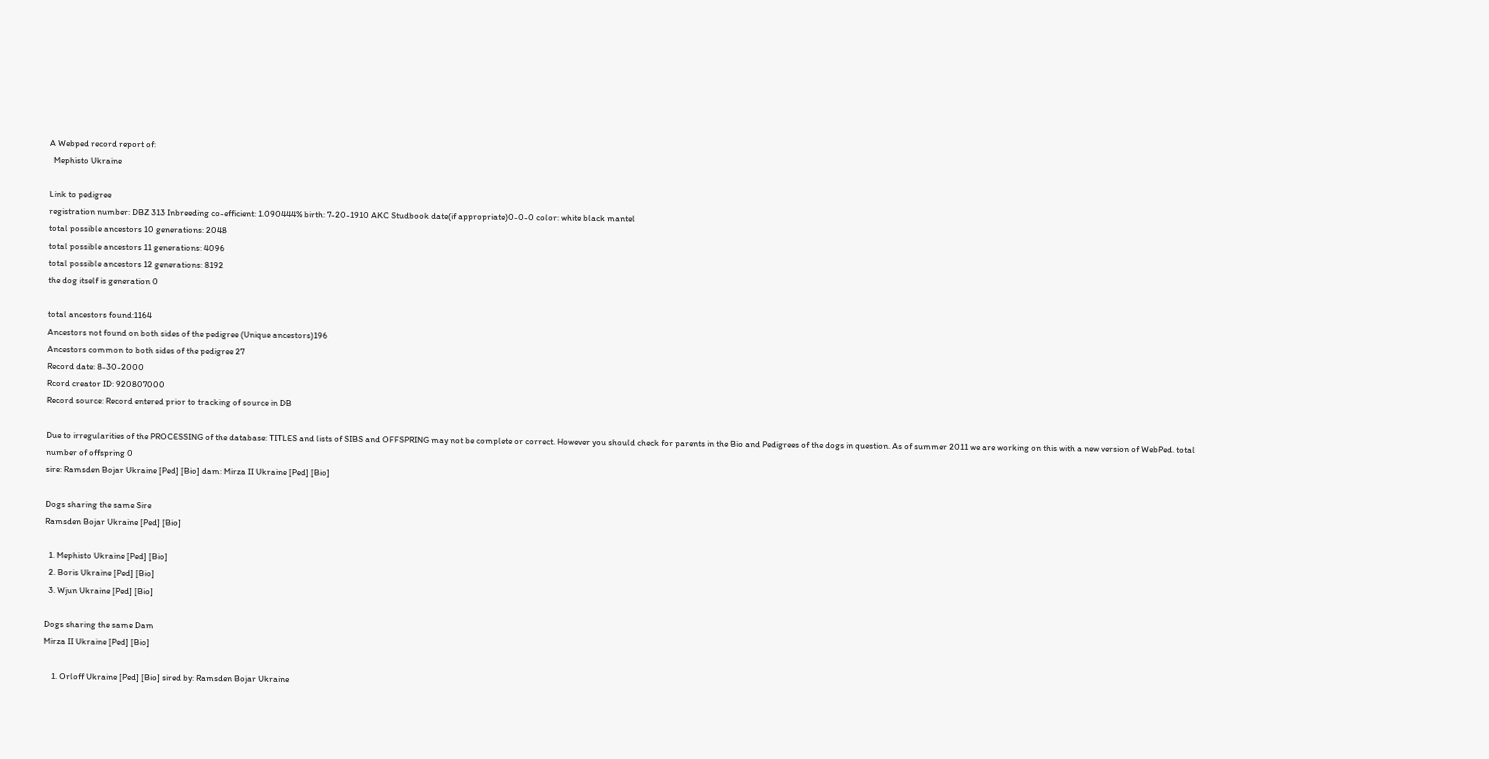A Webped record report of:
  Mephisto Ukraine

Link to pedigree
registration number: DBZ 313 Inbreeding co-efficient: 1.090444% birth: 7-20-1910 AKC Studbook date(if appropriate)0-0-0 color: white black mantel
total possible ancestors 10 generations: 2048
total possible ancestors 11 generations: 4096
total possible ancestors 12 generations: 8192
the dog itself is generation 0

total ancestors found:1164
Ancestors not found on both sides of the pedigree (Unique ancestors)196
Ancestors common to both sides of the pedigree 27
Record date: 8-30-2000
Rcord creator ID: 920807000
Record source: Record entered prior to tracking of source in DB

Due to irregularities of the PROCESSING of the database: TITLES and lists of SIBS and OFFSPRING may not be complete or correct. However you should check for parents in the Bio and Pedigrees of the dogs in question. As of summer 2011 we are working on this with a new version of WebPed. total number of offspring 0
sire: Ramsden Bojar Ukraine [Ped] [Bio] dam: Mirza II Ukraine [Ped] [Bio]

Dogs sharing the same Sire
Ramsden Bojar Ukraine [Ped] [Bio]

  1. Mephisto Ukraine [Ped] [Bio]
  2. Boris Ukraine [Ped] [Bio]
  3. Wjun Ukraine [Ped] [Bio]

Dogs sharing the same Dam
Mirza II Ukraine [Ped] [Bio]

    1. Orloff Ukraine [Ped] [Bio] sired by: Ramsden Bojar Ukraine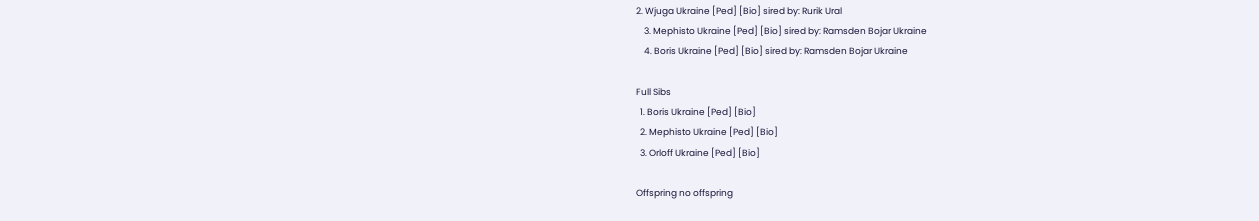2. Wjuga Ukraine [Ped] [Bio] sired by: Rurik Ural
    3. Mephisto Ukraine [Ped] [Bio] sired by: Ramsden Bojar Ukraine
    4. Boris Ukraine [Ped] [Bio] sired by: Ramsden Bojar Ukraine

Full Sibs
  1. Boris Ukraine [Ped] [Bio]
  2. Mephisto Ukraine [Ped] [Bio]
  3. Orloff Ukraine [Ped] [Bio]

Offspring no offspring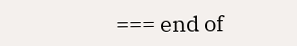=== end of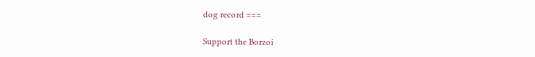dog record ===

Support the Borzoi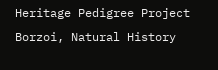Heritage Pedigree Project
Borzoi, Natural History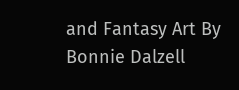and Fantasy Art By Bonnie Dalzell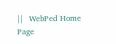||   WebPed Home Page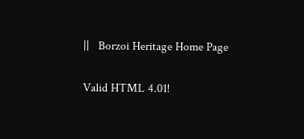||   Borzoi Heritage Home Page

Valid HTML 4.01!